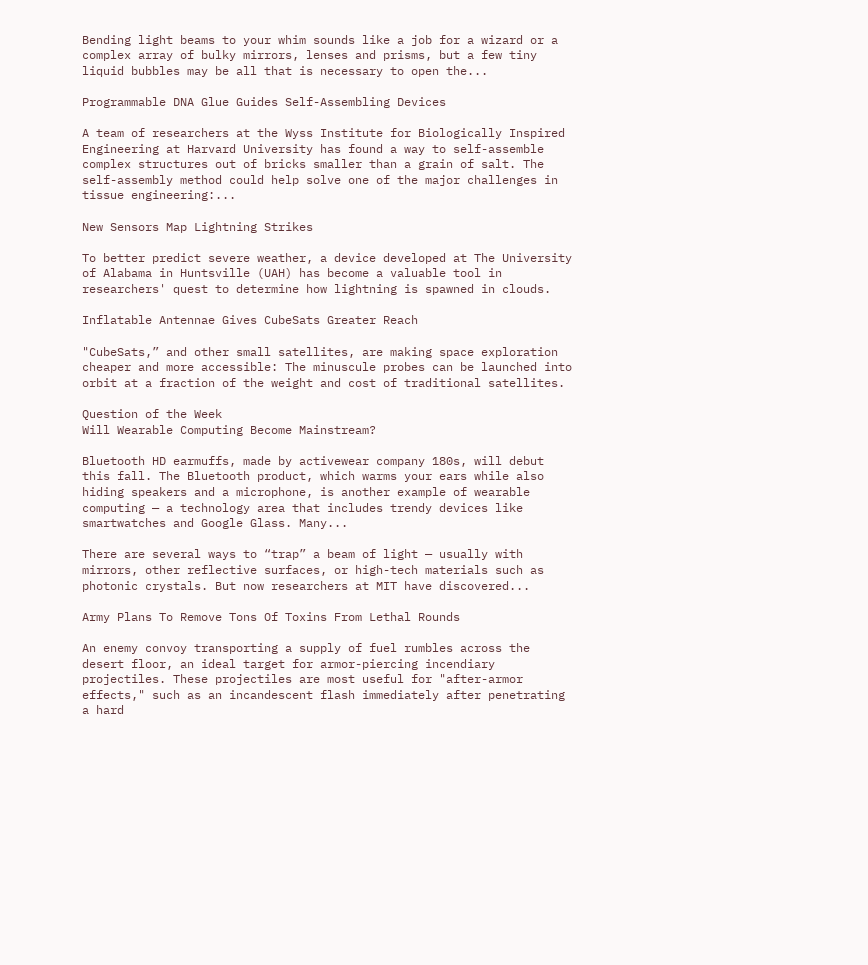Bending light beams to your whim sounds like a job for a wizard or a complex array of bulky mirrors, lenses and prisms, but a few tiny liquid bubbles may be all that is necessary to open the...

Programmable DNA Glue Guides Self-Assembling Devices

A team of researchers at the Wyss Institute for Biologically Inspired Engineering at Harvard University has found a way to self-assemble complex structures out of bricks smaller than a grain of salt. The self-assembly method could help solve one of the major challenges in tissue engineering:...

New Sensors Map Lightning Strikes

To better predict severe weather, a device developed at The University of Alabama in Huntsville (UAH) has become a valuable tool in researchers' quest to determine how lightning is spawned in clouds.

Inflatable Antennae Gives CubeSats Greater Reach

"CubeSats,” and other small satellites, are making space exploration cheaper and more accessible: The minuscule probes can be launched into orbit at a fraction of the weight and cost of traditional satellites.

Question of the Week
Will Wearable Computing Become Mainstream?

Bluetooth HD earmuffs, made by activewear company 180s, will debut this fall. The Bluetooth product, which warms your ears while also hiding speakers and a microphone, is another example of wearable computing — a technology area that includes trendy devices like smartwatches and Google Glass. Many...

There are several ways to “trap” a beam of light — usually with mirrors, other reflective surfaces, or high-tech materials such as photonic crystals. But now researchers at MIT have discovered...

Army Plans To Remove Tons Of Toxins From Lethal Rounds

An enemy convoy transporting a supply of fuel rumbles across the desert floor, an ideal target for armor-piercing incendiary projectiles. These projectiles are most useful for "after-armor effects," such as an incandescent flash immediately after penetrating a hard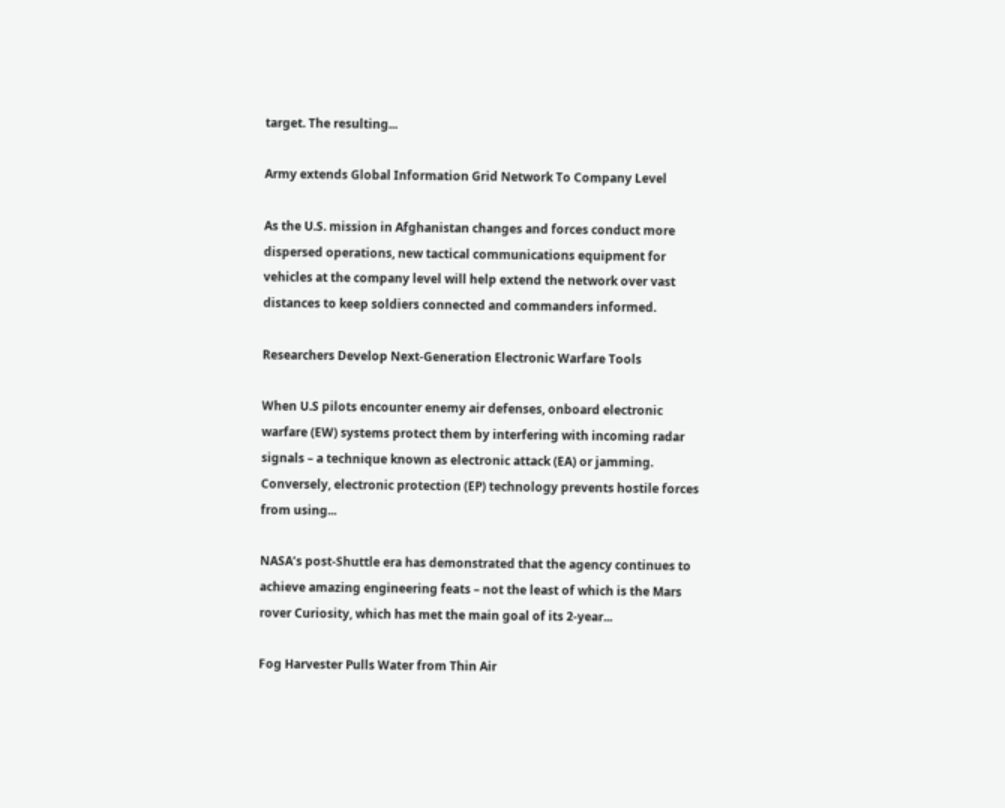target. The resulting...

Army extends Global Information Grid Network To Company Level

As the U.S. mission in Afghanistan changes and forces conduct more dispersed operations, new tactical communications equipment for vehicles at the company level will help extend the network over vast distances to keep soldiers connected and commanders informed.

Researchers Develop Next-Generation Electronic Warfare Tools

When U.S pilots encounter enemy air defenses, onboard electronic warfare (EW) systems protect them by interfering with incoming radar signals – a technique known as electronic attack (EA) or jamming. Conversely, electronic protection (EP) technology prevents hostile forces from using...

NASA’s post-Shuttle era has demonstrated that the agency continues to achieve amazing engineering feats – not the least of which is the Mars rover Curiosity, which has met the main goal of its 2-year...

Fog Harvester Pulls Water from Thin Air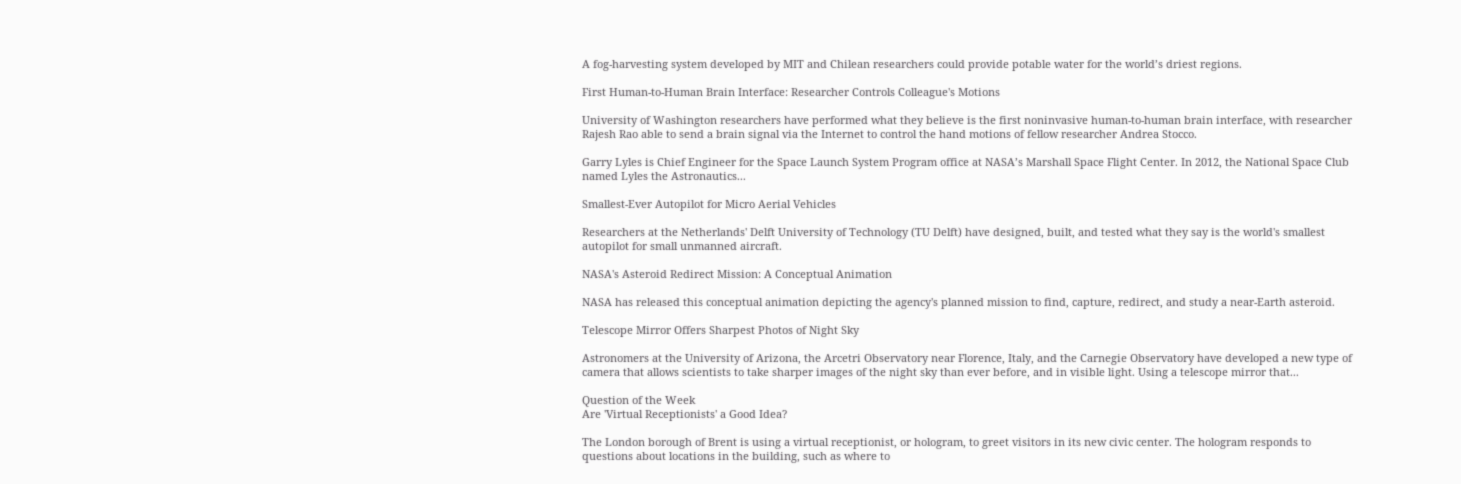A fog-harvesting system developed by MIT and Chilean researchers could provide potable water for the world’s driest regions.

First Human-to-Human Brain Interface: Researcher Controls Colleague's Motions

University of Washington researchers have performed what they believe is the first noninvasive human-to-human brain interface, with researcher Rajesh Rao able to send a brain signal via the Internet to control the hand motions of fellow researcher Andrea Stocco.

Garry Lyles is Chief Engineer for the Space Launch System Program office at NASA’s Marshall Space Flight Center. In 2012, the National Space Club named Lyles the Astronautics...

Smallest-Ever Autopilot for Micro Aerial Vehicles

Researchers at the Netherlands' Delft University of Technology (TU Delft) have designed, built, and tested what they say is the world's smallest autopilot for small unmanned aircraft.

NASA's Asteroid Redirect Mission: A Conceptual Animation

NASA has released this conceptual animation depicting the agency's planned mission to find, capture, redirect, and study a near-Earth asteroid.

Telescope Mirror Offers Sharpest Photos of Night Sky

Astronomers at the University of Arizona, the Arcetri Observatory near Florence, Italy, and the Carnegie Observatory have developed a new type of camera that allows scientists to take sharper images of the night sky than ever before, and in visible light. Using a telescope mirror that...

Question of the Week
Are 'Virtual Receptionists' a Good Idea?

The London borough of Brent is using a virtual receptionist, or hologram, to greet visitors in its new civic center. The hologram responds to questions about locations in the building, such as where to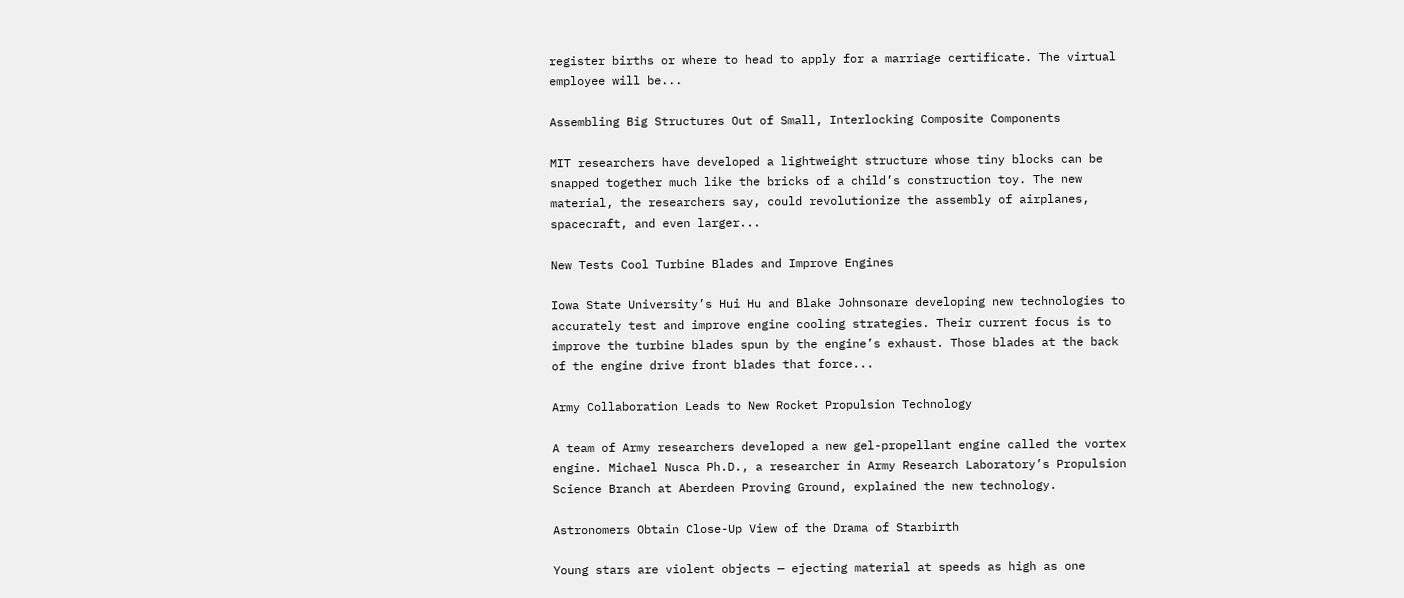register births or where to head to apply for a marriage certificate. The virtual employee will be...

Assembling Big Structures Out of Small, Interlocking Composite Components

MIT researchers have developed a lightweight structure whose tiny blocks can be snapped together much like the bricks of a child’s construction toy. The new material, the researchers say, could revolutionize the assembly of airplanes, spacecraft, and even larger...

New Tests Cool Turbine Blades and Improve Engines

Iowa State University’s Hui Hu and Blake Johnsonare developing new technologies to accurately test and improve engine cooling strategies. Their current focus is to improve the turbine blades spun by the engine’s exhaust. Those blades at the back of the engine drive front blades that force...

Army Collaboration Leads to New Rocket Propulsion Technology

A team of Army researchers developed a new gel-propellant engine called the vortex engine. Michael Nusca Ph.D., a researcher in Army Research Laboratory’s Propulsion Science Branch at Aberdeen Proving Ground, explained the new technology.

Astronomers Obtain Close-Up View of the Drama of Starbirth

Young stars are violent objects — ejecting material at speeds as high as one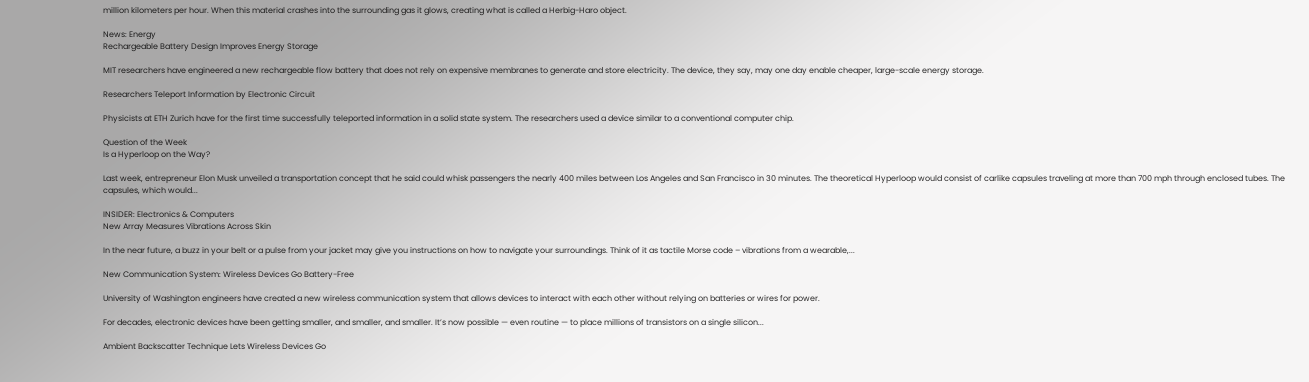million kilometers per hour. When this material crashes into the surrounding gas it glows, creating what is called a Herbig-Haro object.

News: Energy
Rechargeable Battery Design Improves Energy Storage

MIT researchers have engineered a new rechargeable flow battery that does not rely on expensive membranes to generate and store electricity. The device, they say, may one day enable cheaper, large-scale energy storage.

Researchers Teleport Information by Electronic Circuit

Physicists at ETH Zurich have for the first time successfully teleported information in a solid state system. The researchers used a device similar to a conventional computer chip.

Question of the Week
Is a Hyperloop on the Way?

Last week, entrepreneur Elon Musk unveiled a transportation concept that he said could whisk passengers the nearly 400 miles between Los Angeles and San Francisco in 30 minutes. The theoretical Hyperloop would consist of carlike capsules traveling at more than 700 mph through enclosed tubes. The capsules, which would...

INSIDER: Electronics & Computers
New Array Measures Vibrations Across Skin

In the near future, a buzz in your belt or a pulse from your jacket may give you instructions on how to navigate your surroundings. Think of it as tactile Morse code – vibrations from a wearable,...

New Communication System: Wireless Devices Go Battery-Free

University of Washington engineers have created a new wireless communication system that allows devices to interact with each other without relying on batteries or wires for power.

For decades, electronic devices have been getting smaller, and smaller, and smaller. It’s now possible — even routine — to place millions of transistors on a single silicon...

Ambient Backscatter Technique Lets Wireless Devices Go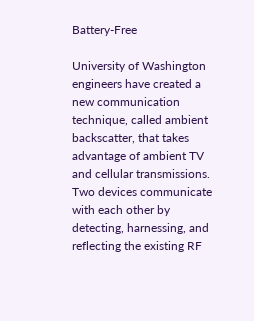Battery-Free

University of Washington engineers have created a new communication technique, called ambient backscatter, that takes advantage of ambient TV and cellular transmissions. Two devices communicate with each other by detecting, harnessing, and reflecting the existing RF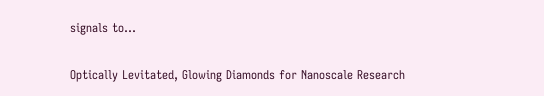signals to...

Optically Levitated, Glowing Diamonds for Nanoscale Research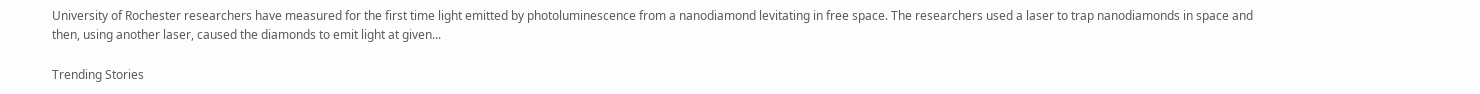University of Rochester researchers have measured for the first time light emitted by photoluminescence from a nanodiamond levitating in free space. The researchers used a laser to trap nanodiamonds in space and then, using another laser, caused the diamonds to emit light at given...

Trending Stories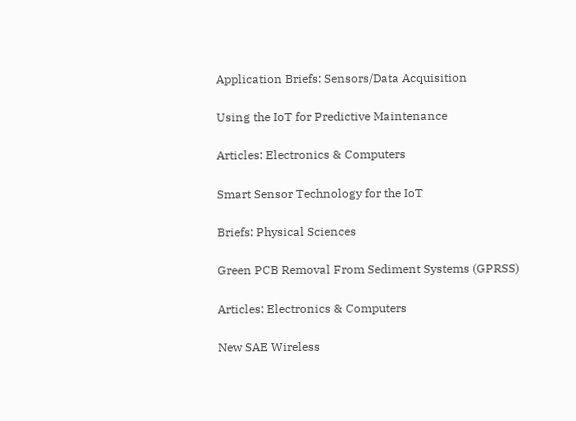Application Briefs: Sensors/Data Acquisition

Using the IoT for Predictive Maintenance

Articles: Electronics & Computers

Smart Sensor Technology for the IoT

Briefs: Physical Sciences

Green PCB Removal From Sediment Systems (GPRSS)

Articles: Electronics & Computers

New SAE Wireless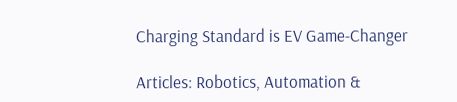Charging Standard is EV Game-Changer

Articles: Robotics, Automation &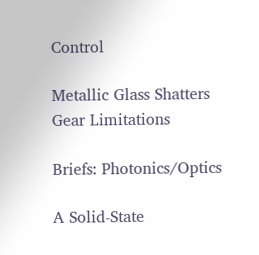Control

Metallic Glass Shatters Gear Limitations

Briefs: Photonics/Optics

A Solid-State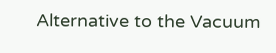Alternative to the Vacuum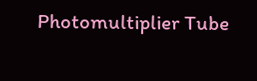Photomultiplier Tube